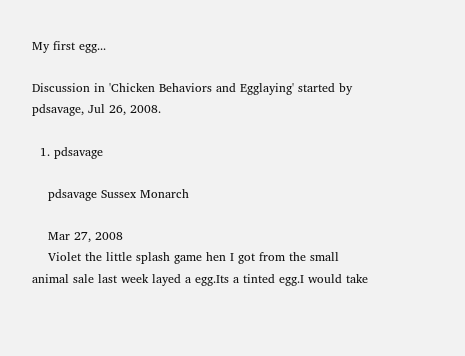My first egg...

Discussion in 'Chicken Behaviors and Egglaying' started by pdsavage, Jul 26, 2008.

  1. pdsavage

    pdsavage Sussex Monarch

    Mar 27, 2008
    Violet the little splash game hen I got from the small animal sale last week layed a egg.Its a tinted egg.I would take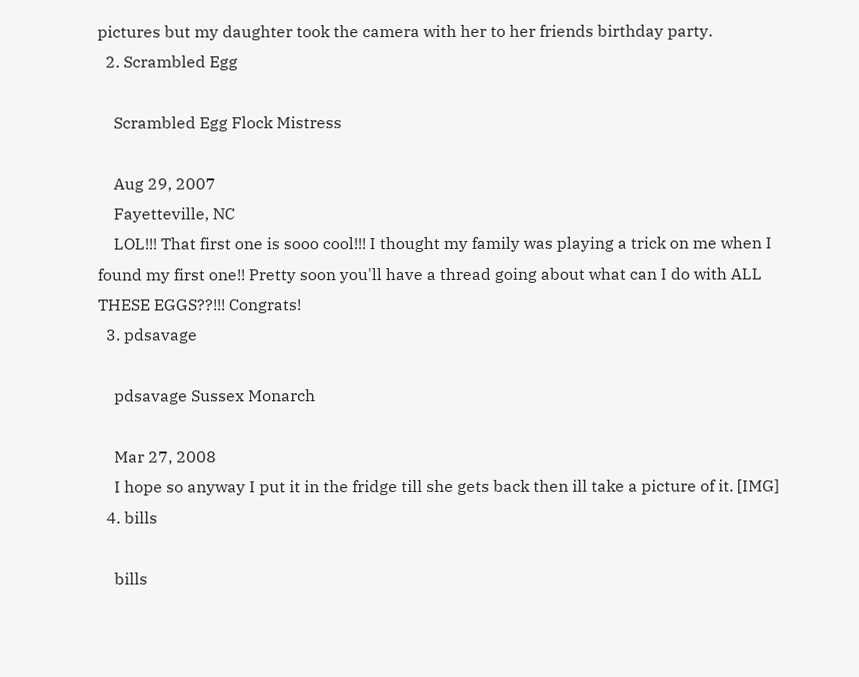pictures but my daughter took the camera with her to her friends birthday party.
  2. Scrambled Egg

    Scrambled Egg Flock Mistress

    Aug 29, 2007
    Fayetteville, NC
    LOL!!! That first one is sooo cool!!! I thought my family was playing a trick on me when I found my first one!! Pretty soon you'll have a thread going about what can I do with ALL THESE EGGS??!!! Congrats!
  3. pdsavage

    pdsavage Sussex Monarch

    Mar 27, 2008
    I hope so anyway I put it in the fridge till she gets back then ill take a picture of it. [IMG]
  4. bills

    bills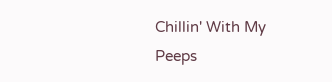Chillin' With My Peeps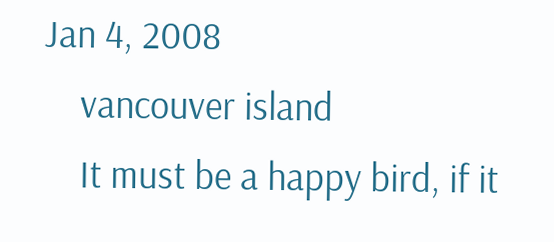Jan 4, 2008
    vancouver island
    It must be a happy bird, if it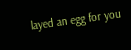layed an egg for you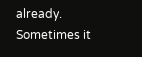already. Sometimes it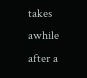takes awhile after a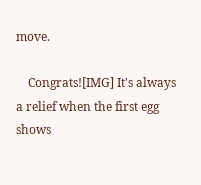move.

    Congrats![IMG] It's always a relief when the first egg shows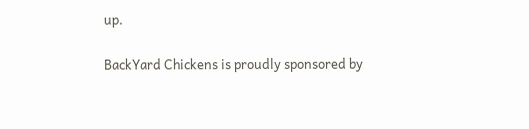up.

BackYard Chickens is proudly sponsored by